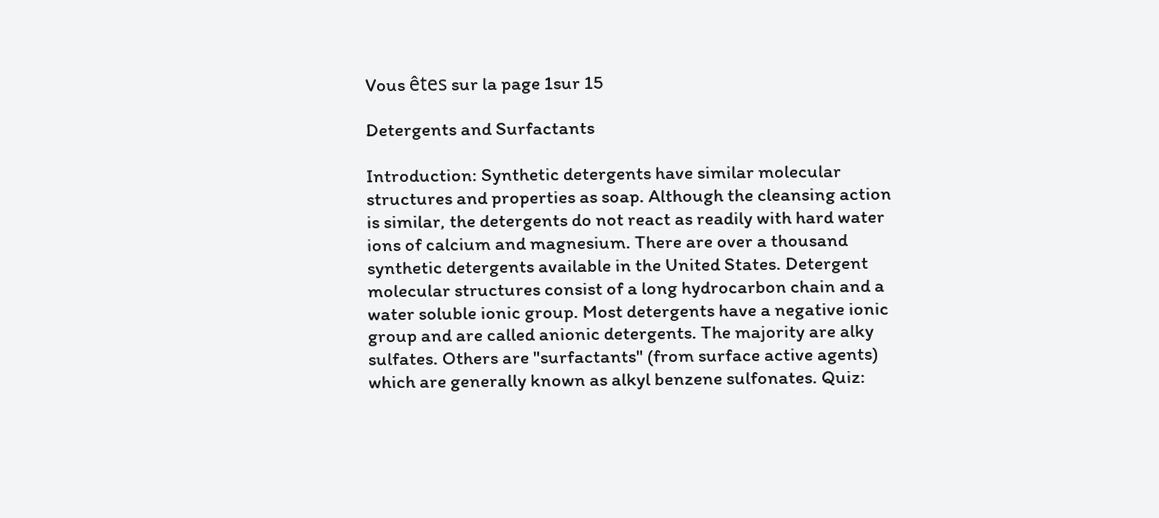Vous êtes sur la page 1sur 15

Detergents and Surfactants

Introduction: Synthetic detergents have similar molecular structures and properties as soap. Although the cleansing action is similar, the detergents do not react as readily with hard water ions of calcium and magnesium. There are over a thousand synthetic detergents available in the United States. Detergent molecular structures consist of a long hydrocarbon chain and a water soluble ionic group. Most detergents have a negative ionic group and are called anionic detergents. The majority are alky sulfates. Others are "surfactants" (from surface active agents) which are generally known as alkyl benzene sulfonates. Quiz: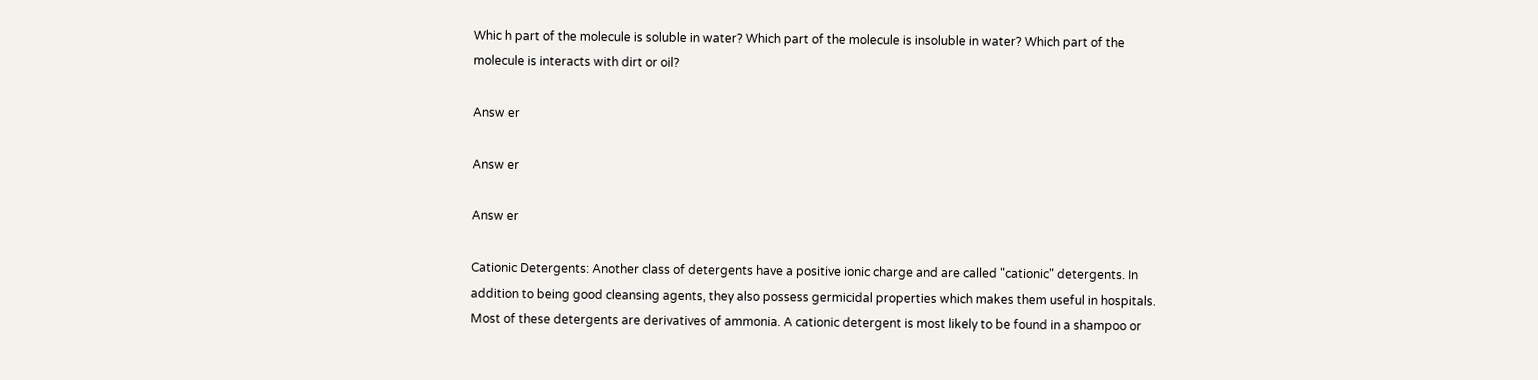Whic h part of the molecule is soluble in water? Which part of the molecule is insoluble in water? Which part of the molecule is interacts with dirt or oil?

Answ er

Answ er

Answ er

Cationic Detergents: Another class of detergents have a positive ionic charge and are called "cationic" detergents. In addition to being good cleansing agents, they also possess germicidal properties which makes them useful in hospitals. Most of these detergents are derivatives of ammonia. A cationic detergent is most likely to be found in a shampoo or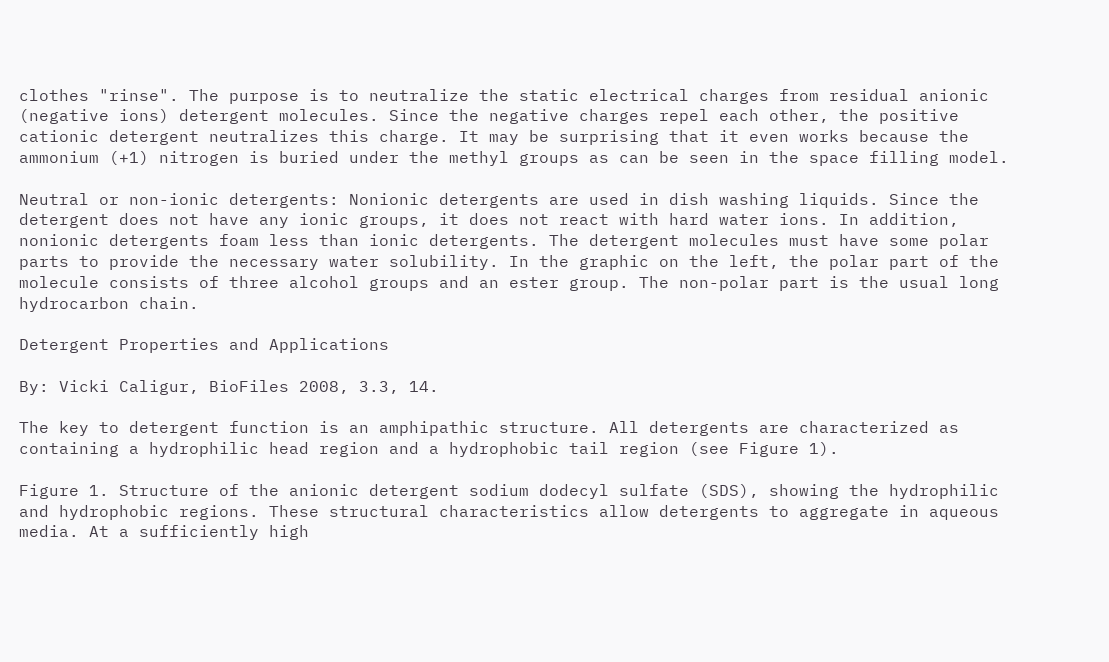clothes "rinse". The purpose is to neutralize the static electrical charges from residual anionic (negative ions) detergent molecules. Since the negative charges repel each other, the positive cationic detergent neutralizes this charge. It may be surprising that it even works because the ammonium (+1) nitrogen is buried under the methyl groups as can be seen in the space filling model.

Neutral or non-ionic detergents: Nonionic detergents are used in dish washing liquids. Since the detergent does not have any ionic groups, it does not react with hard water ions. In addition, nonionic detergents foam less than ionic detergents. The detergent molecules must have some polar parts to provide the necessary water solubility. In the graphic on the left, the polar part of the molecule consists of three alcohol groups and an ester group. The non-polar part is the usual long hydrocarbon chain.

Detergent Properties and Applications

By: Vicki Caligur, BioFiles 2008, 3.3, 14.

The key to detergent function is an amphipathic structure. All detergents are characterized as containing a hydrophilic head region and a hydrophobic tail region (see Figure 1).

Figure 1. Structure of the anionic detergent sodium dodecyl sulfate (SDS), showing the hydrophilic and hydrophobic regions. These structural characteristics allow detergents to aggregate in aqueous media. At a sufficiently high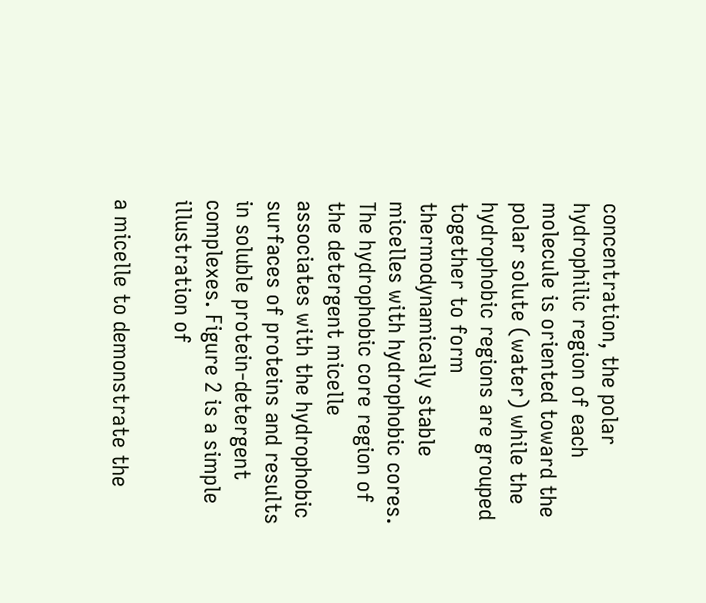concentration, the polar hydrophilic region of each molecule is oriented toward the polar solute (water) while the hydrophobic regions are grouped together to form thermodynamically stable micelles with hydrophobic cores. The hydrophobic core region of the detergent micelle associates with the hydrophobic surfaces of proteins and results in soluble protein-detergent complexes. Figure 2 is a simple illustration of

a micelle to demonstrate the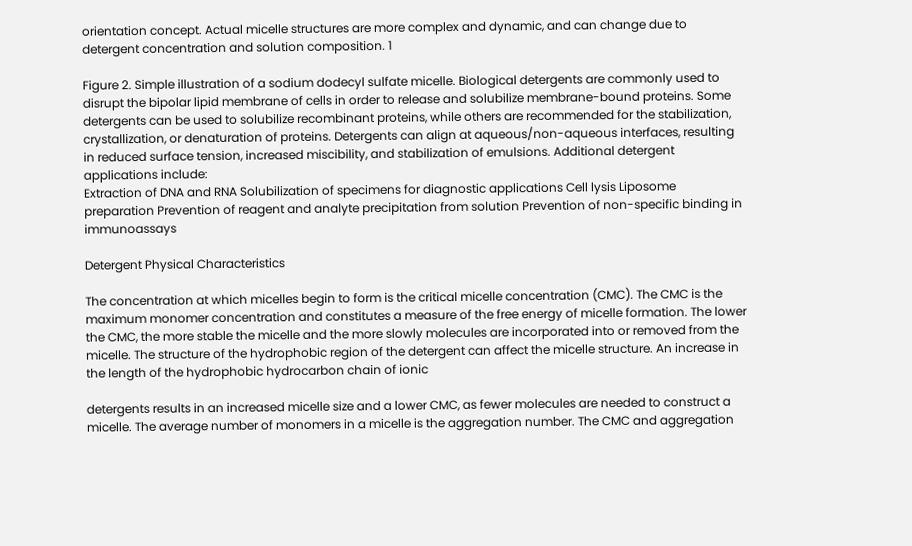orientation concept. Actual micelle structures are more complex and dynamic, and can change due to detergent concentration and solution composition. 1

Figure 2. Simple illustration of a sodium dodecyl sulfate micelle. Biological detergents are commonly used to disrupt the bipolar lipid membrane of cells in order to release and solubilize membrane-bound proteins. Some detergents can be used to solubilize recombinant proteins, while others are recommended for the stabilization, crystallization, or denaturation of proteins. Detergents can align at aqueous/non-aqueous interfaces, resulting in reduced surface tension, increased miscibility, and stabilization of emulsions. Additional detergent applications include:
Extraction of DNA and RNA Solubilization of specimens for diagnostic applications Cell lysis Liposome preparation Prevention of reagent and analyte precipitation from solution Prevention of non-specific binding in immunoassays

Detergent Physical Characteristics

The concentration at which micelles begin to form is the critical micelle concentration (CMC). The CMC is the maximum monomer concentration and constitutes a measure of the free energy of micelle formation. The lower the CMC, the more stable the micelle and the more slowly molecules are incorporated into or removed from the micelle. The structure of the hydrophobic region of the detergent can affect the micelle structure. An increase in the length of the hydrophobic hydrocarbon chain of ionic

detergents results in an increased micelle size and a lower CMC, as fewer molecules are needed to construct a micelle. The average number of monomers in a micelle is the aggregation number. The CMC and aggregation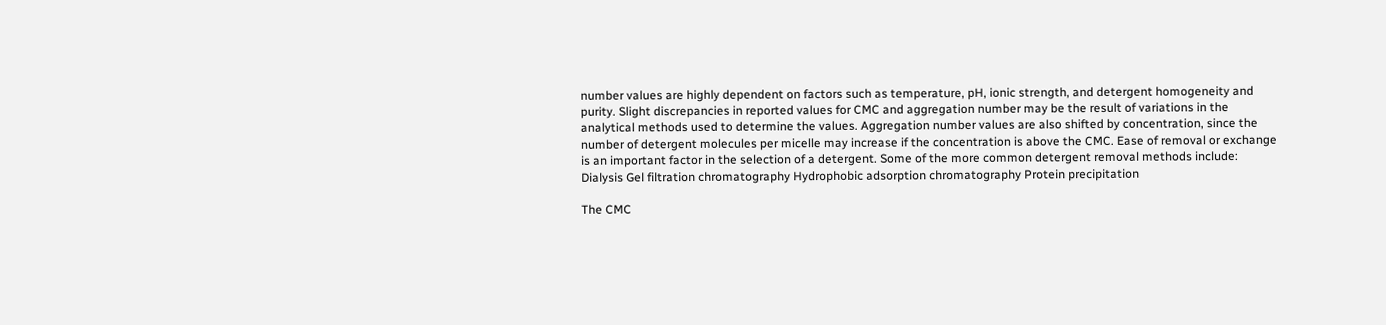number values are highly dependent on factors such as temperature, pH, ionic strength, and detergent homogeneity and purity. Slight discrepancies in reported values for CMC and aggregation number may be the result of variations in the analytical methods used to determine the values. Aggregation number values are also shifted by concentration, since the number of detergent molecules per micelle may increase if the concentration is above the CMC. Ease of removal or exchange is an important factor in the selection of a detergent. Some of the more common detergent removal methods include:
Dialysis Gel filtration chromatography Hydrophobic adsorption chromatography Protein precipitation

The CMC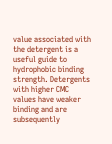value associated with the detergent is a useful guide to hydrophobic binding strength. Detergents with higher CMC values have weaker binding and are subsequently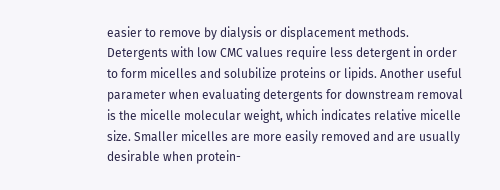easier to remove by dialysis or displacement methods. Detergents with low CMC values require less detergent in order to form micelles and solubilize proteins or lipids. Another useful parameter when evaluating detergents for downstream removal is the micelle molecular weight, which indicates relative micelle size. Smaller micelles are more easily removed and are usually desirable when protein-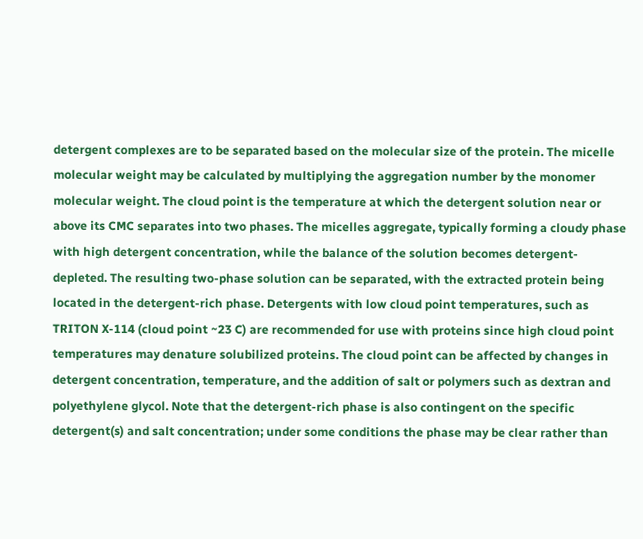detergent complexes are to be separated based on the molecular size of the protein. The micelle molecular weight may be calculated by multiplying the aggregation number by the monomer molecular weight. The cloud point is the temperature at which the detergent solution near or above its CMC separates into two phases. The micelles aggregate, typically forming a cloudy phase with high detergent concentration, while the balance of the solution becomes detergent-depleted. The resulting two-phase solution can be separated, with the extracted protein being located in the detergent-rich phase. Detergents with low cloud point temperatures, such as TRITON X-114 (cloud point ~23 C) are recommended for use with proteins since high cloud point temperatures may denature solubilized proteins. The cloud point can be affected by changes in detergent concentration, temperature, and the addition of salt or polymers such as dextran and polyethylene glycol. Note that the detergent-rich phase is also contingent on the specific detergent(s) and salt concentration; under some conditions the phase may be clear rather than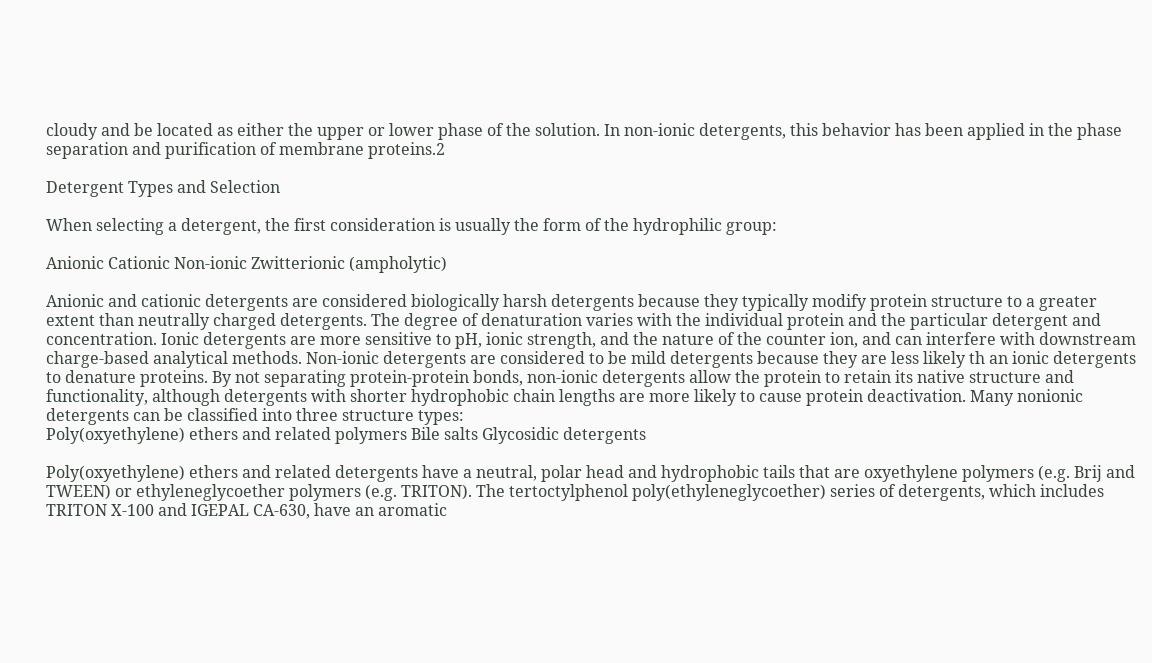cloudy and be located as either the upper or lower phase of the solution. In non-ionic detergents, this behavior has been applied in the phase separation and purification of membrane proteins.2

Detergent Types and Selection

When selecting a detergent, the first consideration is usually the form of the hydrophilic group:

Anionic Cationic Non-ionic Zwitterionic (ampholytic)

Anionic and cationic detergents are considered biologically harsh detergents because they typically modify protein structure to a greater extent than neutrally charged detergents. The degree of denaturation varies with the individual protein and the particular detergent and concentration. Ionic detergents are more sensitive to pH, ionic strength, and the nature of the counter ion, and can interfere with downstream charge-based analytical methods. Non-ionic detergents are considered to be mild detergents because they are less likely th an ionic detergents to denature proteins. By not separating protein-protein bonds, non-ionic detergents allow the protein to retain its native structure and functionality, although detergents with shorter hydrophobic chain lengths are more likely to cause protein deactivation. Many nonionic detergents can be classified into three structure types:
Poly(oxyethylene) ethers and related polymers Bile salts Glycosidic detergents

Poly(oxyethylene) ethers and related detergents have a neutral, polar head and hydrophobic tails that are oxyethylene polymers (e.g. Brij and TWEEN) or ethyleneglycoether polymers (e.g. TRITON). The tertoctylphenol poly(ethyleneglycoether) series of detergents, which includes TRITON X-100 and IGEPAL CA-630, have an aromatic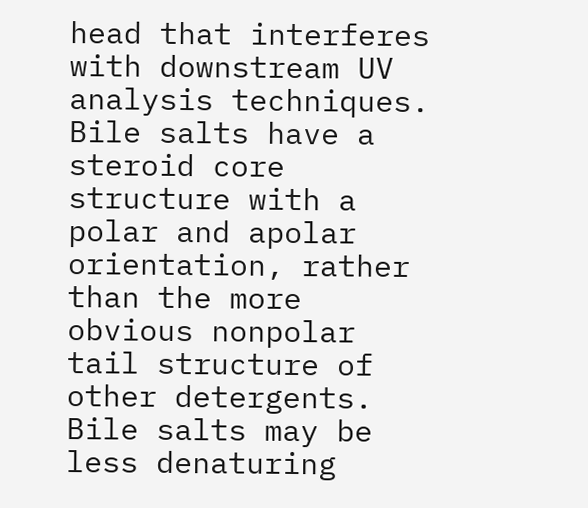head that interferes with downstream UV analysis techniques. Bile salts have a steroid core structure with a polar and apolar orientation, rather than the more obvious nonpolar tail structure of other detergents. Bile salts may be less denaturing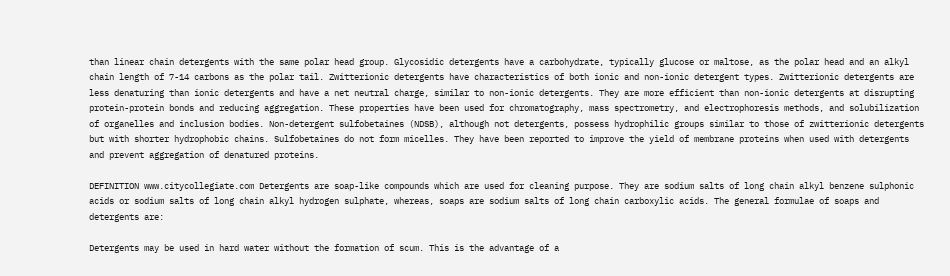than linear chain detergents with the same polar head group. Glycosidic detergents have a carbohydrate, typically glucose or maltose, as the polar head and an alkyl chain length of 7-14 carbons as the polar tail. Zwitterionic detergents have characteristics of both ionic and non-ionic detergent types. Zwitterionic detergents are less denaturing than ionic detergents and have a net neutral charge, similar to non-ionic detergents. They are more efficient than non-ionic detergents at disrupting protein-protein bonds and reducing aggregation. These properties have been used for chromatography, mass spectrometry, and electrophoresis methods, and solubilization of organelles and inclusion bodies. Non-detergent sulfobetaines (NDSB), although not detergents, possess hydrophilic groups similar to those of zwitterionic detergents but with shorter hydrophobic chains. Sulfobetaines do not form micelles. They have been reported to improve the yield of membrane proteins when used with detergents and prevent aggregation of denatured proteins.

DEFINITION www.citycollegiate.com Detergents are soap-like compounds which are used for cleaning purpose. They are sodium salts of long chain alkyl benzene sulphonic acids or sodium salts of long chain alkyl hydrogen sulphate, whereas, soaps are sodium salts of long chain carboxylic acids. The general formulae of soaps and detergents are:

Detergents may be used in hard water without the formation of scum. This is the advantage of a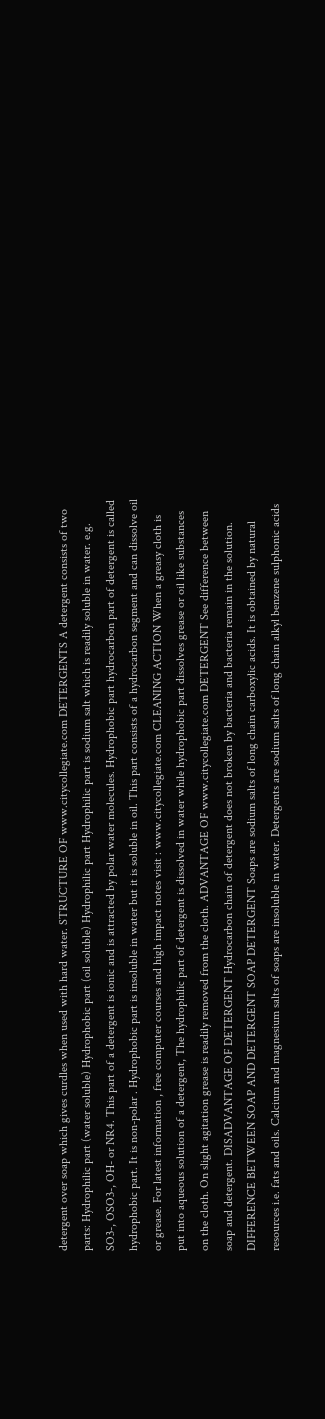detergent over soap which gives curdles when used with hard water. STRUCTURE OF www.citycollegiate.com DETERGENTS A detergent consists of two parts: Hydrophilic part (water soluble) Hydrophobic part (oil soluble) Hydrophilic part Hydrophilic part is sodium salt which is readily soluble in water. e.g. SO3-, OSO3-, OH- or NR4. This part of a detergent is ionic and is attracted by polar water molecules. Hydrophobic part hydrocarbon part of detergent is called hydrophobic part. It is non-polar . Hydrophobic part is insoluble in water but it is soluble in oil. This part consists of a hydrocarbon segment and can dissolve oil or grease. For latest information , free computer courses and high impact notes visit : www.citycollegiate.com CLEANING ACTION When a greasy cloth is put into aqueous solution of a detergent, The hydrophilic part of detergent is dissolved in water while hydrophobic part dissolves grease or oil like substances on the cloth. On slight agitation grease is readily removed from the cloth. ADVANTAGE OF www.citycollegiate.com DETERGENT See difference between soap and detergent. DISADVANTAGE OF DETERGENT Hydrocarbon chain of detergent does not broken by bacteria and bacteria remain in the solution. DIFFERENCE BETWEEN SOAP AND DETERGENT SOAP DETERGENT Soaps are sodium salts of long chain carboxylic acids. It is obtained by natural resources i.e. fats and oils. Calcium and magnesium salts of soaps are insoluble in water. Detergents are sodium salts of long chain alkyl benzene sulphonic acids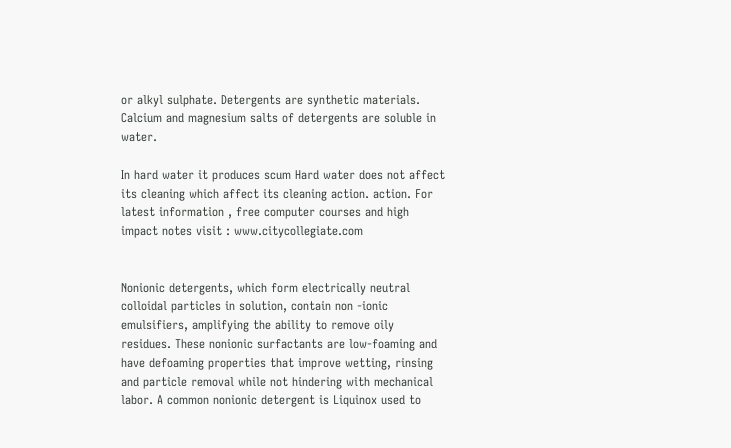or alkyl sulphate. Detergents are synthetic materials. Calcium and magnesium salts of detergents are soluble in water.

In hard water it produces scum Hard water does not affect its cleaning which affect its cleaning action. action. For latest information , free computer courses and high impact notes visit : www.citycollegiate.com


Nonionic detergents, which form electrically neutral colloidal particles in solution, contain non -ionic emulsifiers, amplifying the ability to remove oily residues. These nonionic surfactants are low-foaming and have defoaming properties that improve wetting, rinsing and particle removal while not hindering with mechanical labor. A common nonionic detergent is Liquinox used to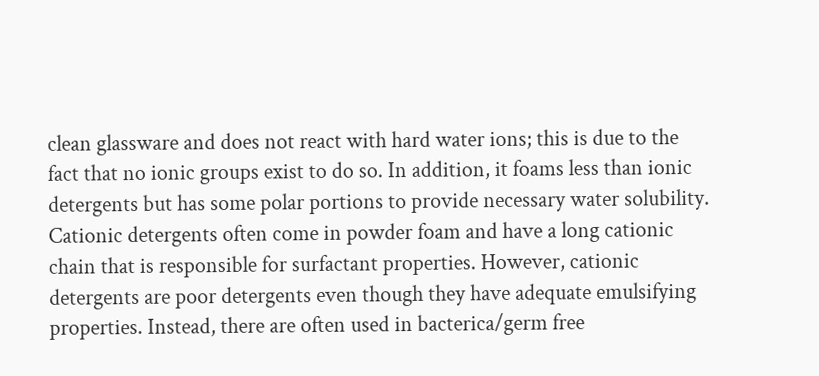clean glassware and does not react with hard water ions; this is due to the fact that no ionic groups exist to do so. In addition, it foams less than ionic detergents but has some polar portions to provide necessary water solubility. Cationic detergents often come in powder foam and have a long cationic chain that is responsible for surfactant properties. However, cationic detergents are poor detergents even though they have adequate emulsifying properties. Instead, there are often used in bacterica/germ free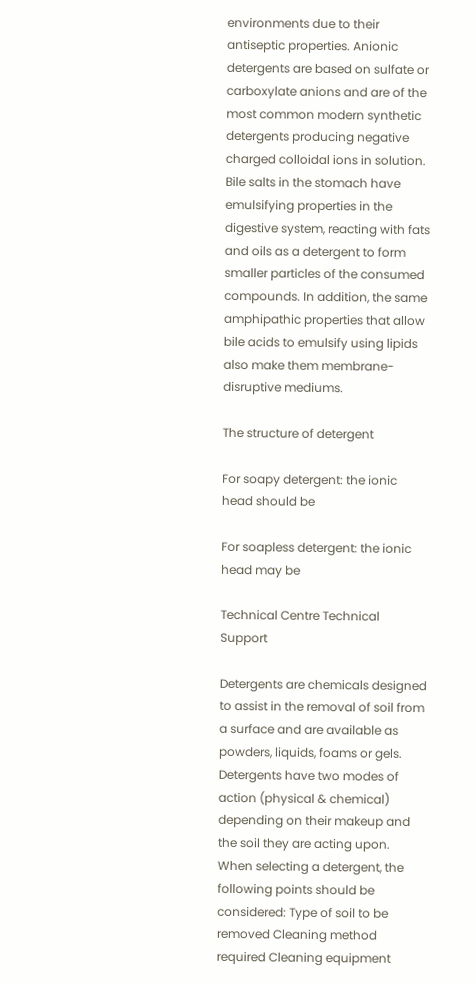environments due to their antiseptic properties. Anionic detergents are based on sulfate or carboxylate anions and are of the most common modern synthetic detergents producing negative charged colloidal ions in solution. Bile salts in the stomach have emulsifying properties in the digestive system, reacting with fats and oils as a detergent to form smaller particles of the consumed compounds. In addition, the same amphipathic properties that allow bile acids to emulsify using lipids also make them membrane-disruptive mediums.

The structure of detergent

For soapy detergent: the ionic head should be

For soapless detergent: the ionic head may be

Technical Centre Technical Support

Detergents are chemicals designed to assist in the removal of soil from a surface and are available as powders, liquids, foams or gels. Detergents have two modes of action (physical & chemical) depending on their makeup and the soil they are acting upon. When selecting a detergent, the following points should be considered: Type of soil to be removed Cleaning method required Cleaning equipment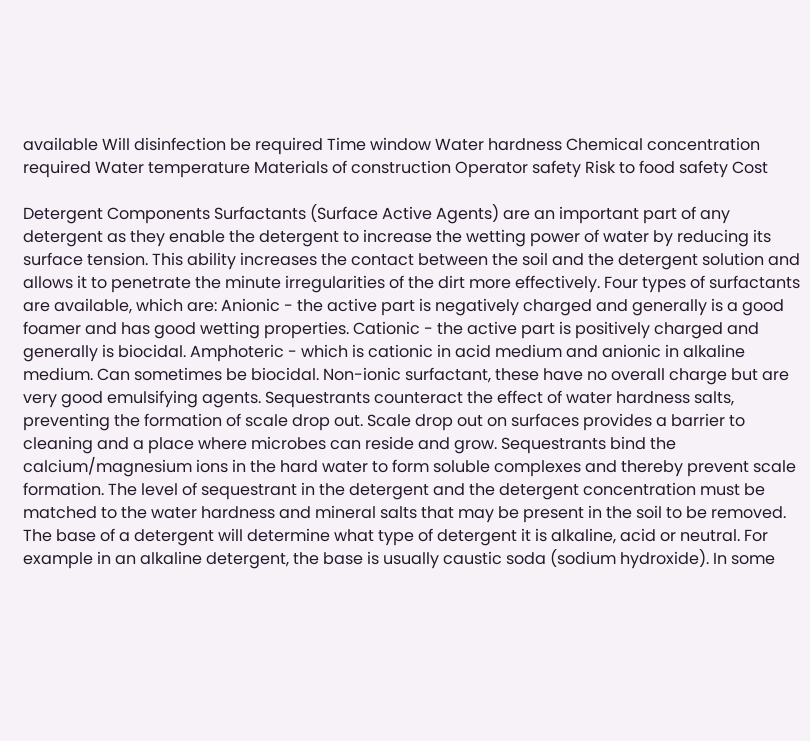available Will disinfection be required Time window Water hardness Chemical concentration required Water temperature Materials of construction Operator safety Risk to food safety Cost

Detergent Components Surfactants (Surface Active Agents) are an important part of any detergent as they enable the detergent to increase the wetting power of water by reducing its surface tension. This ability increases the contact between the soil and the detergent solution and allows it to penetrate the minute irregularities of the dirt more effectively. Four types of surfactants are available, which are: Anionic - the active part is negatively charged and generally is a good foamer and has good wetting properties. Cationic - the active part is positively charged and generally is biocidal. Amphoteric - which is cationic in acid medium and anionic in alkaline medium. Can sometimes be biocidal. Non-ionic surfactant, these have no overall charge but are very good emulsifying agents. Sequestrants counteract the effect of water hardness salts, preventing the formation of scale drop out. Scale drop out on surfaces provides a barrier to cleaning and a place where microbes can reside and grow. Sequestrants bind the calcium/magnesium ions in the hard water to form soluble complexes and thereby prevent scale formation. The level of sequestrant in the detergent and the detergent concentration must be matched to the water hardness and mineral salts that may be present in the soil to be removed. The base of a detergent will determine what type of detergent it is alkaline, acid or neutral. For example in an alkaline detergent, the base is usually caustic soda (sodium hydroxide). In some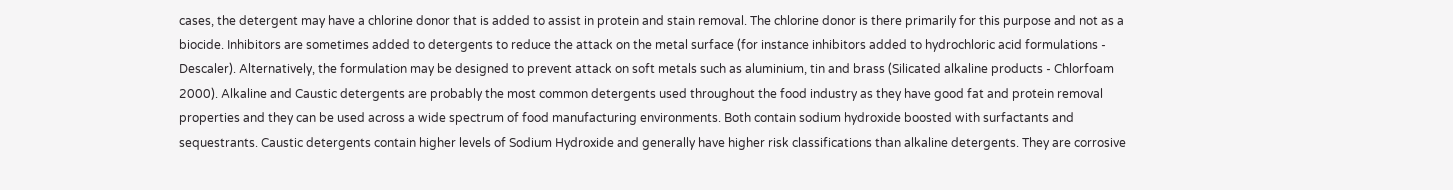cases, the detergent may have a chlorine donor that is added to assist in protein and stain removal. The chlorine donor is there primarily for this purpose and not as a biocide. Inhibitors are sometimes added to detergents to reduce the attack on the metal surface (for instance inhibitors added to hydrochloric acid formulations - Descaler). Alternatively, the formulation may be designed to prevent attack on soft metals such as aluminium, tin and brass (Silicated alkaline products - Chlorfoam 2000). Alkaline and Caustic detergents are probably the most common detergents used throughout the food industry as they have good fat and protein removal properties and they can be used across a wide spectrum of food manufacturing environments. Both contain sodium hydroxide boosted with surfactants and sequestrants. Caustic detergents contain higher levels of Sodium Hydroxide and generally have higher risk classifications than alkaline detergents. They are corrosive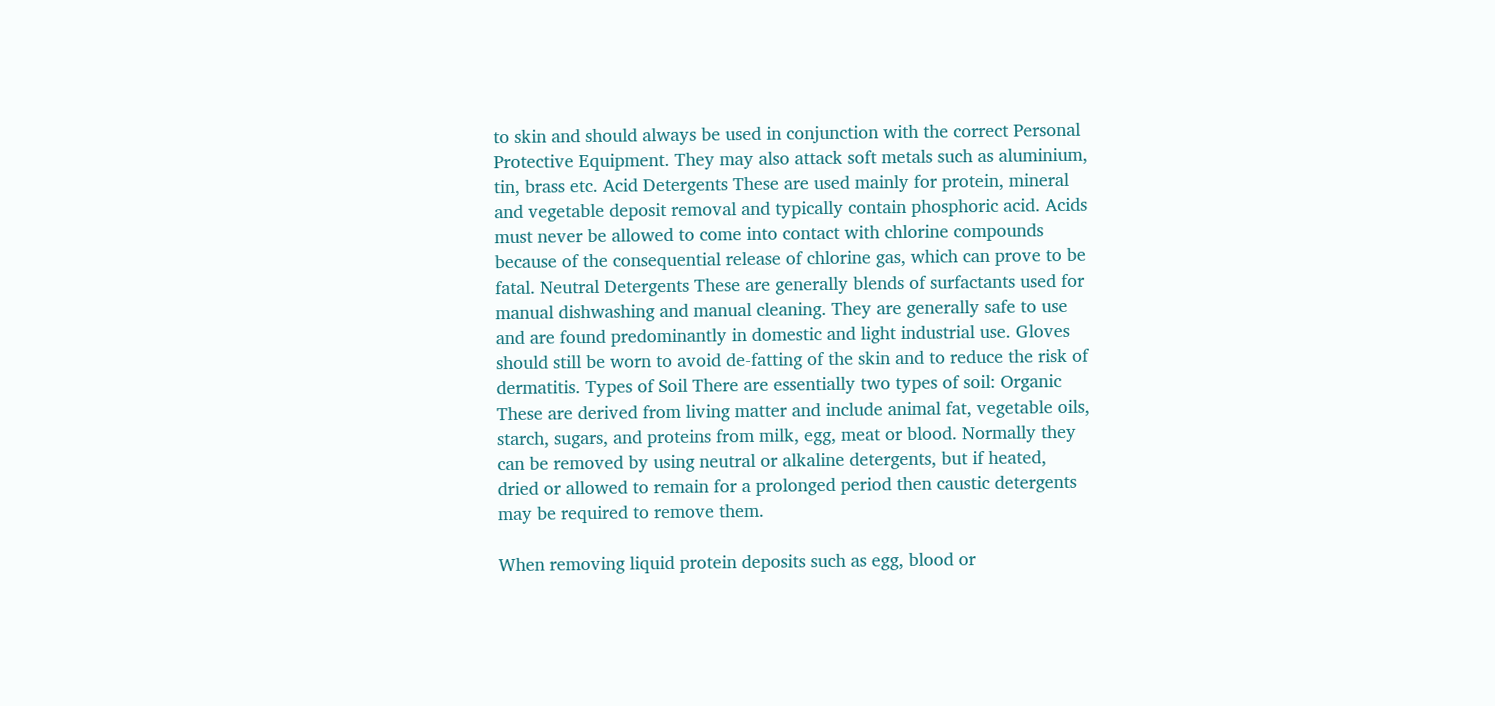to skin and should always be used in conjunction with the correct Personal Protective Equipment. They may also attack soft metals such as aluminium, tin, brass etc. Acid Detergents These are used mainly for protein, mineral and vegetable deposit removal and typically contain phosphoric acid. Acids must never be allowed to come into contact with chlorine compounds because of the consequential release of chlorine gas, which can prove to be fatal. Neutral Detergents These are generally blends of surfactants used for manual dishwashing and manual cleaning. They are generally safe to use and are found predominantly in domestic and light industrial use. Gloves should still be worn to avoid de-fatting of the skin and to reduce the risk of dermatitis. Types of Soil There are essentially two types of soil: Organic These are derived from living matter and include animal fat, vegetable oils, starch, sugars, and proteins from milk, egg, meat or blood. Normally they can be removed by using neutral or alkaline detergents, but if heated, dried or allowed to remain for a prolonged period then caustic detergents may be required to remove them.

When removing liquid protein deposits such as egg, blood or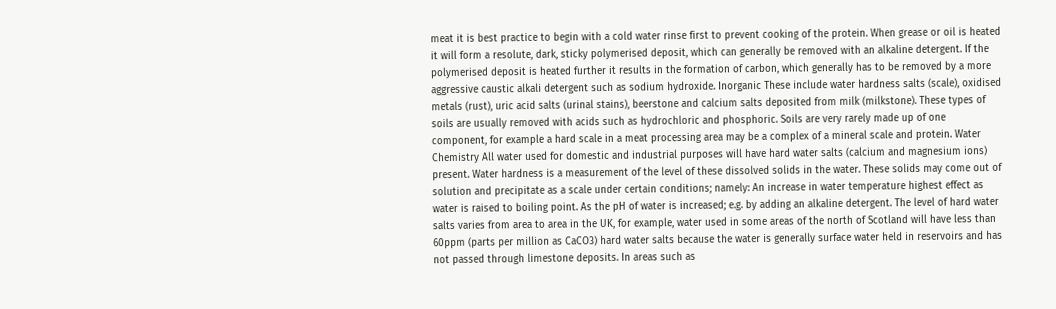meat it is best practice to begin with a cold water rinse first to prevent cooking of the protein. When grease or oil is heated it will form a resolute, dark, sticky polymerised deposit, which can generally be removed with an alkaline detergent. If the polymerised deposit is heated further it results in the formation of carbon, which generally has to be removed by a more aggressive caustic alkali detergent such as sodium hydroxide. Inorganic These include water hardness salts (scale), oxidised metals (rust), uric acid salts (urinal stains), beerstone and calcium salts deposited from milk (milkstone). These types of soils are usually removed with acids such as hydrochloric and phosphoric. Soils are very rarely made up of one component, for example a hard scale in a meat processing area may be a complex of a mineral scale and protein. Water Chemistry All water used for domestic and industrial purposes will have hard water salts (calcium and magnesium ions) present. Water hardness is a measurement of the level of these dissolved solids in the water. These solids may come out of solution and precipitate as a scale under certain conditions; namely: An increase in water temperature highest effect as water is raised to boiling point. As the pH of water is increased; e.g. by adding an alkaline detergent. The level of hard water salts varies from area to area in the UK, for example, water used in some areas of the north of Scotland will have less than 60ppm (parts per million as CaCO3) hard water salts because the water is generally surface water held in reservoirs and has not passed through limestone deposits. In areas such as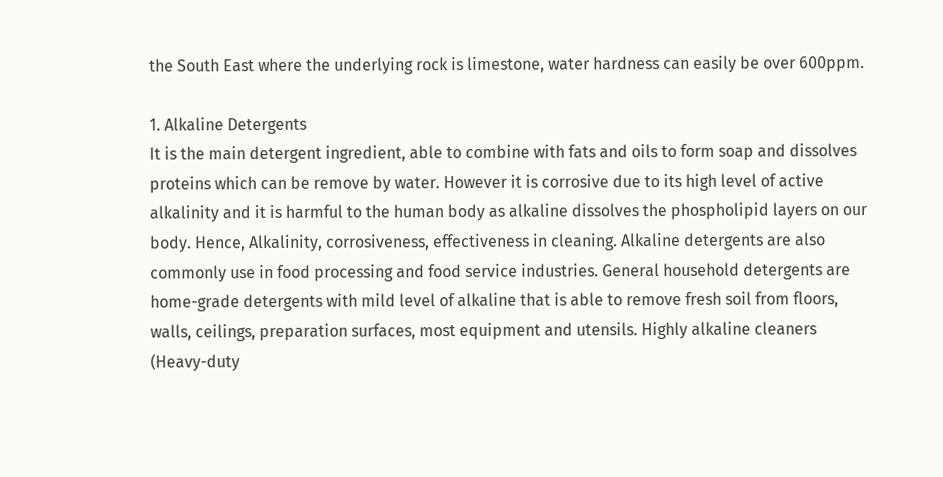the South East where the underlying rock is limestone, water hardness can easily be over 600ppm.

1. Alkaline Detergents
It is the main detergent ingredient, able to combine with fats and oils to form soap and dissolves proteins which can be remove by water. However it is corrosive due to its high level of active alkalinity and it is harmful to the human body as alkaline dissolves the phospholipid layers on our body. Hence, Alkalinity, corrosiveness, effectiveness in cleaning. Alkaline detergents are also commonly use in food processing and food service industries. General household detergents are home-grade detergents with mild level of alkaline that is able to remove fresh soil from floors, walls, ceilings, preparation surfaces, most equipment and utensils. Highly alkaline cleaners (Heavy-duty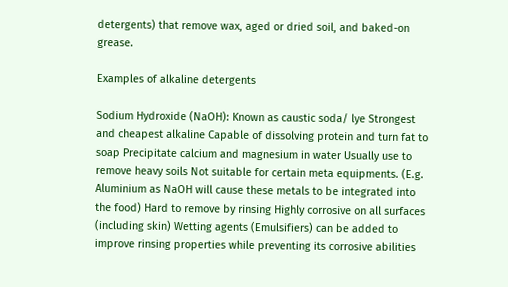detergents) that remove wax, aged or dried soil, and baked-on grease.

Examples of alkaline detergents

Sodium Hydroxide (NaOH): Known as caustic soda/ lye Strongest and cheapest alkaline Capable of dissolving protein and turn fat to soap Precipitate calcium and magnesium in water Usually use to remove heavy soils Not suitable for certain meta equipments. (E.g. Aluminium as NaOH will cause these metals to be integrated into the food) Hard to remove by rinsing Highly corrosive on all surfaces (including skin) Wetting agents (Emulsifiers) can be added to improve rinsing properties while preventing its corrosive abilities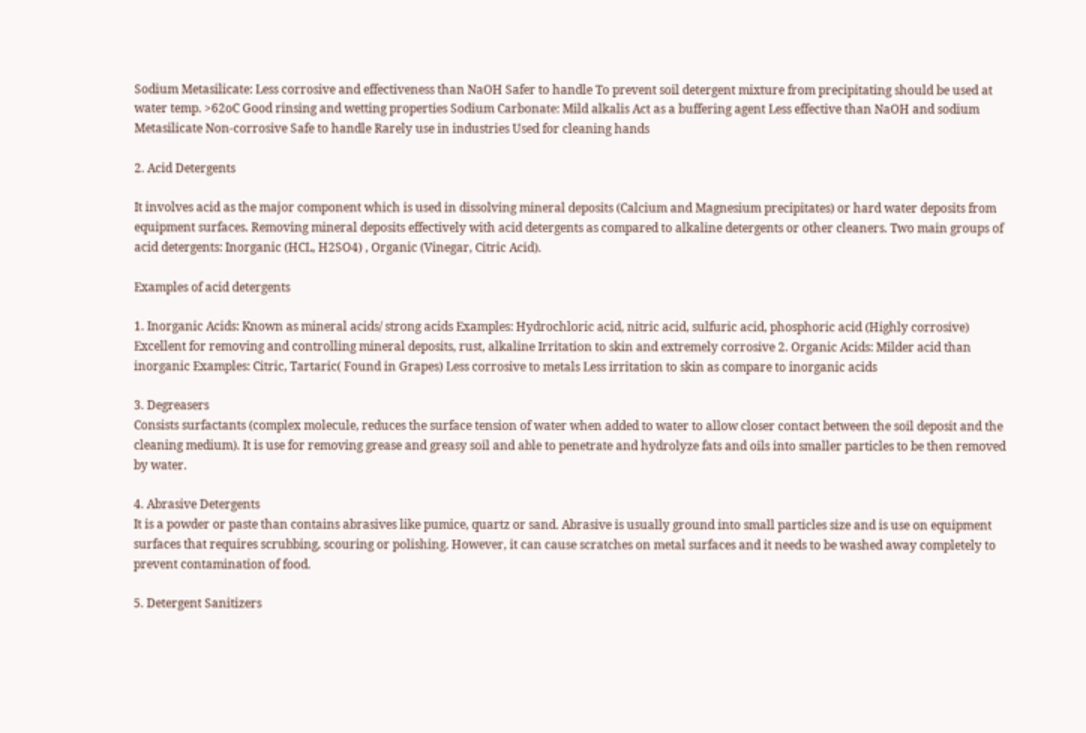Sodium Metasilicate: Less corrosive and effectiveness than NaOH Safer to handle To prevent soil detergent mixture from precipitating should be used at water temp. >62oC Good rinsing and wetting properties Sodium Carbonate: Mild alkalis Act as a buffering agent Less effective than NaOH and sodium Metasilicate Non-corrosive Safe to handle Rarely use in industries Used for cleaning hands

2. Acid Detergents

It involves acid as the major component which is used in dissolving mineral deposits (Calcium and Magnesium precipitates) or hard water deposits from equipment surfaces. Removing mineral deposits effectively with acid detergents as compared to alkaline detergents or other cleaners. Two main groups of acid detergents: Inorganic (HCL, H2SO4) , Organic (Vinegar, Citric Acid).

Examples of acid detergents

1. Inorganic Acids: Known as mineral acids/ strong acids Examples: Hydrochloric acid, nitric acid, sulfuric acid, phosphoric acid (Highly corrosive) Excellent for removing and controlling mineral deposits, rust, alkaline Irritation to skin and extremely corrosive 2. Organic Acids: Milder acid than inorganic Examples: Citric, Tartaric( Found in Grapes) Less corrosive to metals Less irritation to skin as compare to inorganic acids

3. Degreasers
Consists surfactants (complex molecule, reduces the surface tension of water when added to water to allow closer contact between the soil deposit and the cleaning medium). It is use for removing grease and greasy soil and able to penetrate and hydrolyze fats and oils into smaller particles to be then removed by water.

4. Abrasive Detergents
It is a powder or paste than contains abrasives like pumice, quartz or sand. Abrasive is usually ground into small particles size and is use on equipment surfaces that requires scrubbing, scouring or polishing. However, it can cause scratches on metal surfaces and it needs to be washed away completely to prevent contamination of food.

5. Detergent Sanitizers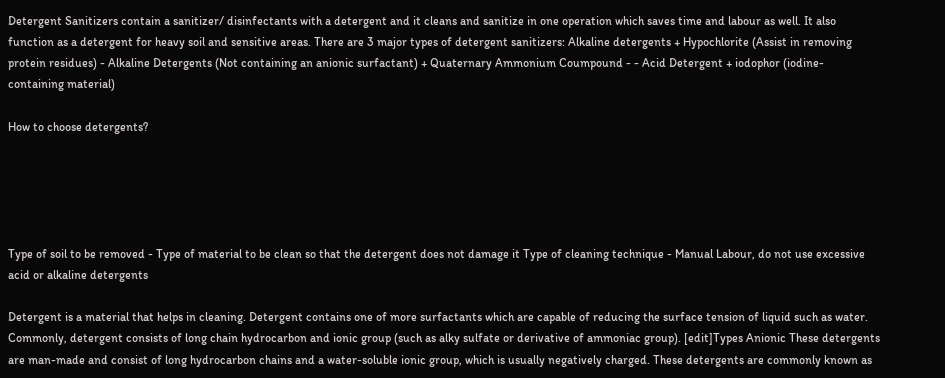Detergent Sanitizers contain a sanitizer/ disinfectants with a detergent and it cleans and sanitize in one operation which saves time and labour as well. It also function as a detergent for heavy soil and sensitive areas. There are 3 major types of detergent sanitizers: Alkaline detergents + Hypochlorite (Assist in removing protein residues) - Alkaline Detergents (Not containing an anionic surfactant) + Quaternary Ammonium Coumpound - - Acid Detergent + iodophor (iodine- containing material)

How to choose detergents?





Type of soil to be removed - Type of material to be clean so that the detergent does not damage it Type of cleaning technique - Manual Labour, do not use excessive acid or alkaline detergents

Detergent is a material that helps in cleaning. Detergent contains one of more surfactants which are capable of reducing the surface tension of liquid such as water. Commonly, detergent consists of long chain hydrocarbon and ionic group (such as alky sulfate or derivative of ammoniac group). [edit]Types Anionic These detergents are man-made and consist of long hydrocarbon chains and a water-soluble ionic group, which is usually negatively charged. These detergents are commonly known as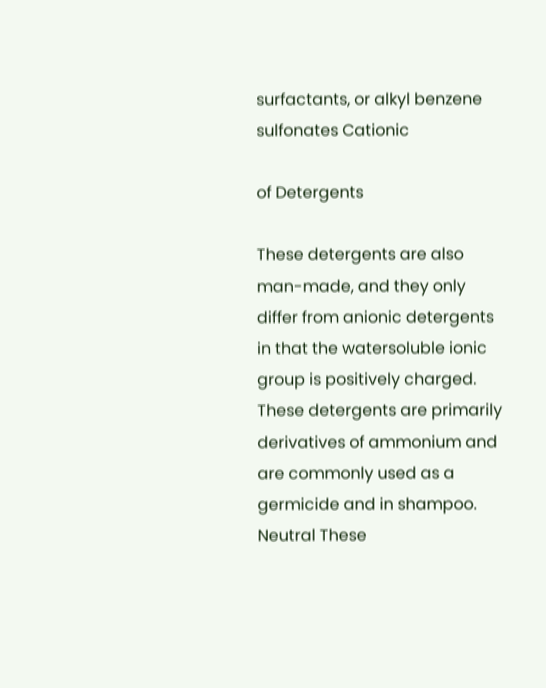surfactants, or alkyl benzene sulfonates Cationic

of Detergents

These detergents are also man-made, and they only differ from anionic detergents in that the watersoluble ionic group is positively charged. These detergents are primarily derivatives of ammonium and are commonly used as a germicide and in shampoo. Neutral These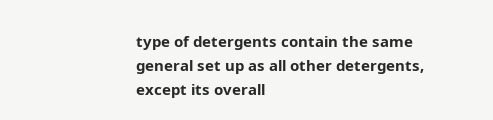type of detergents contain the same general set up as all other detergents, except its overall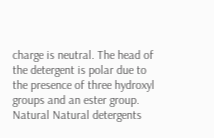charge is neutral. The head of the detergent is polar due to the presence of three hydroxyl groups and an ester group. Natural Natural detergents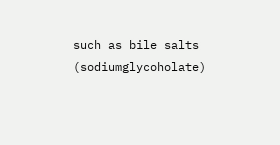such as bile salts (sodiumglycoholate)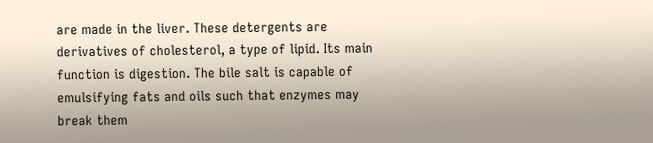are made in the liver. These detergents are derivatives of cholesterol, a type of lipid. Its main function is digestion. The bile salt is capable of emulsifying fats and oils such that enzymes may break them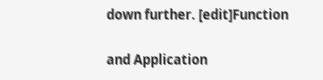down further. [edit]Function

and Application